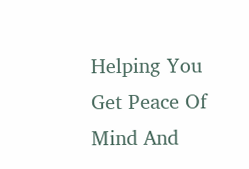Helping You Get Peace Of Mind And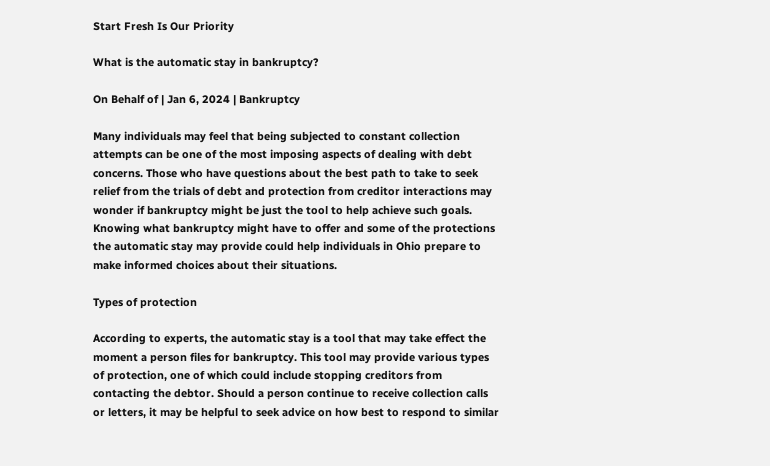Start Fresh Is Our Priority

What is the automatic stay in bankruptcy?

On Behalf of | Jan 6, 2024 | Bankruptcy

Many individuals may feel that being subjected to constant collection attempts can be one of the most imposing aspects of dealing with debt concerns. Those who have questions about the best path to take to seek relief from the trials of debt and protection from creditor interactions may wonder if bankruptcy might be just the tool to help achieve such goals. Knowing what bankruptcy might have to offer and some of the protections the automatic stay may provide could help individuals in Ohio prepare to make informed choices about their situations.

Types of protection

According to experts, the automatic stay is a tool that may take effect the moment a person files for bankruptcy. This tool may provide various types of protection, one of which could include stopping creditors from contacting the debtor. Should a person continue to receive collection calls or letters, it may be helpful to seek advice on how best to respond to similar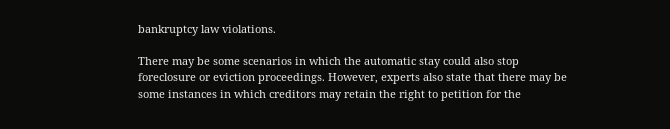bankruptcy law violations.

There may be some scenarios in which the automatic stay could also stop foreclosure or eviction proceedings. However, experts also state that there may be some instances in which creditors may retain the right to petition for the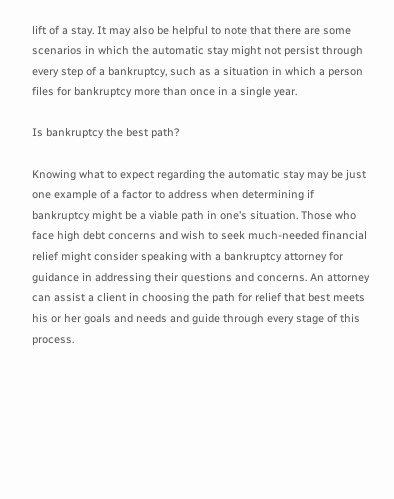lift of a stay. It may also be helpful to note that there are some scenarios in which the automatic stay might not persist through every step of a bankruptcy, such as a situation in which a person files for bankruptcy more than once in a single year.

Is bankruptcy the best path?

Knowing what to expect regarding the automatic stay may be just one example of a factor to address when determining if bankruptcy might be a viable path in one’s situation. Those who face high debt concerns and wish to seek much-needed financial relief might consider speaking with a bankruptcy attorney for guidance in addressing their questions and concerns. An attorney can assist a client in choosing the path for relief that best meets his or her goals and needs and guide through every stage of this process.